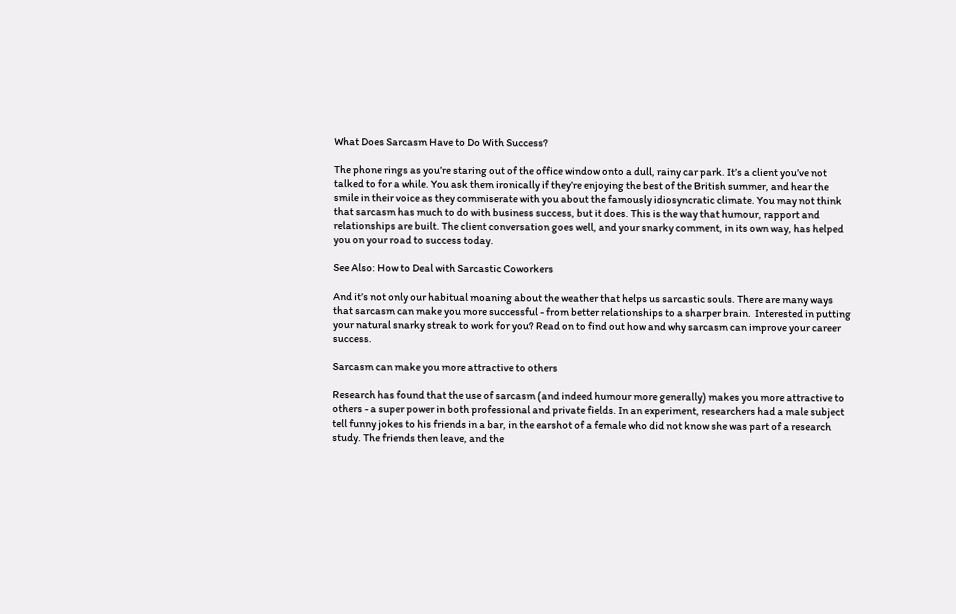What Does Sarcasm Have to Do With Success?

The phone rings as you’re staring out of the office window onto a dull, rainy car park. It’s a client you’ve not talked to for a while. You ask them ironically if they’re enjoying the best of the British summer, and hear the smile in their voice as they commiserate with you about the famously idiosyncratic climate. You may not think that sarcasm has much to do with business success, but it does. This is the way that humour, rapport and relationships are built. The client conversation goes well, and your snarky comment, in its own way, has helped you on your road to success today.

See Also: How to Deal with Sarcastic Coworkers

And it’s not only our habitual moaning about the weather that helps us sarcastic souls. There are many ways that sarcasm can make you more successful - from better relationships to a sharper brain.  Interested in putting your natural snarky streak to work for you? Read on to find out how and why sarcasm can improve your career success.

Sarcasm can make you more attractive to others

Research has found that the use of sarcasm (and indeed humour more generally) makes you more attractive to others - a super power in both professional and private fields. In an experiment, researchers had a male subject tell funny jokes to his friends in a bar, in the earshot of a female who did not know she was part of a research study. The friends then leave, and the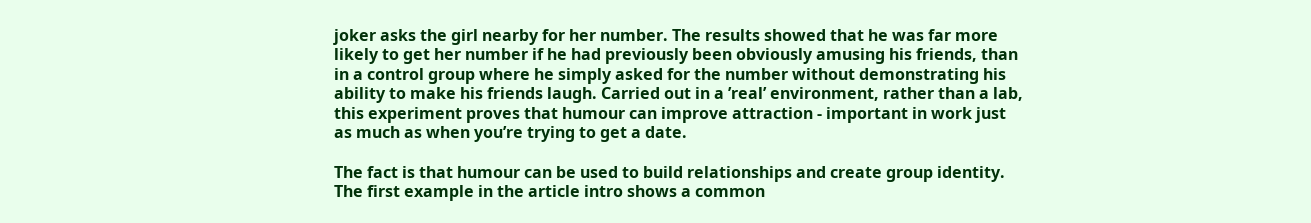joker asks the girl nearby for her number. The results showed that he was far more likely to get her number if he had previously been obviously amusing his friends, than in a control group where he simply asked for the number without demonstrating his ability to make his friends laugh. Carried out in a ’real’ environment, rather than a lab, this experiment proves that humour can improve attraction - important in work just as much as when you’re trying to get a date.

The fact is that humour can be used to build relationships and create group identity. The first example in the article intro shows a common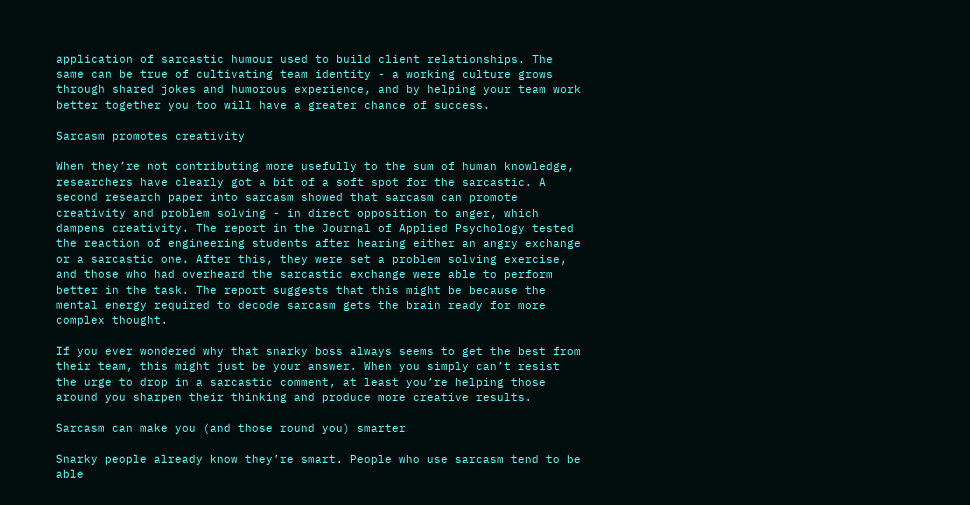application of sarcastic humour used to build client relationships. The same can be true of cultivating team identity - a working culture grows through shared jokes and humorous experience, and by helping your team work better together you too will have a greater chance of success.

Sarcasm promotes creativity

When they’re not contributing more usefully to the sum of human knowledge, researchers have clearly got a bit of a soft spot for the sarcastic. A second research paper into sarcasm showed that sarcasm can promote creativity and problem solving - in direct opposition to anger, which dampens creativity. The report in the Journal of Applied Psychology tested the reaction of engineering students after hearing either an angry exchange or a sarcastic one. After this, they were set a problem solving exercise, and those who had overheard the sarcastic exchange were able to perform better in the task. The report suggests that this might be because the mental energy required to decode sarcasm gets the brain ready for more complex thought.

If you ever wondered why that snarky boss always seems to get the best from their team, this might just be your answer. When you simply can’t resist the urge to drop in a sarcastic comment, at least you’re helping those around you sharpen their thinking and produce more creative results.

Sarcasm can make you (and those round you) smarter

Snarky people already know they’re smart. People who use sarcasm tend to be able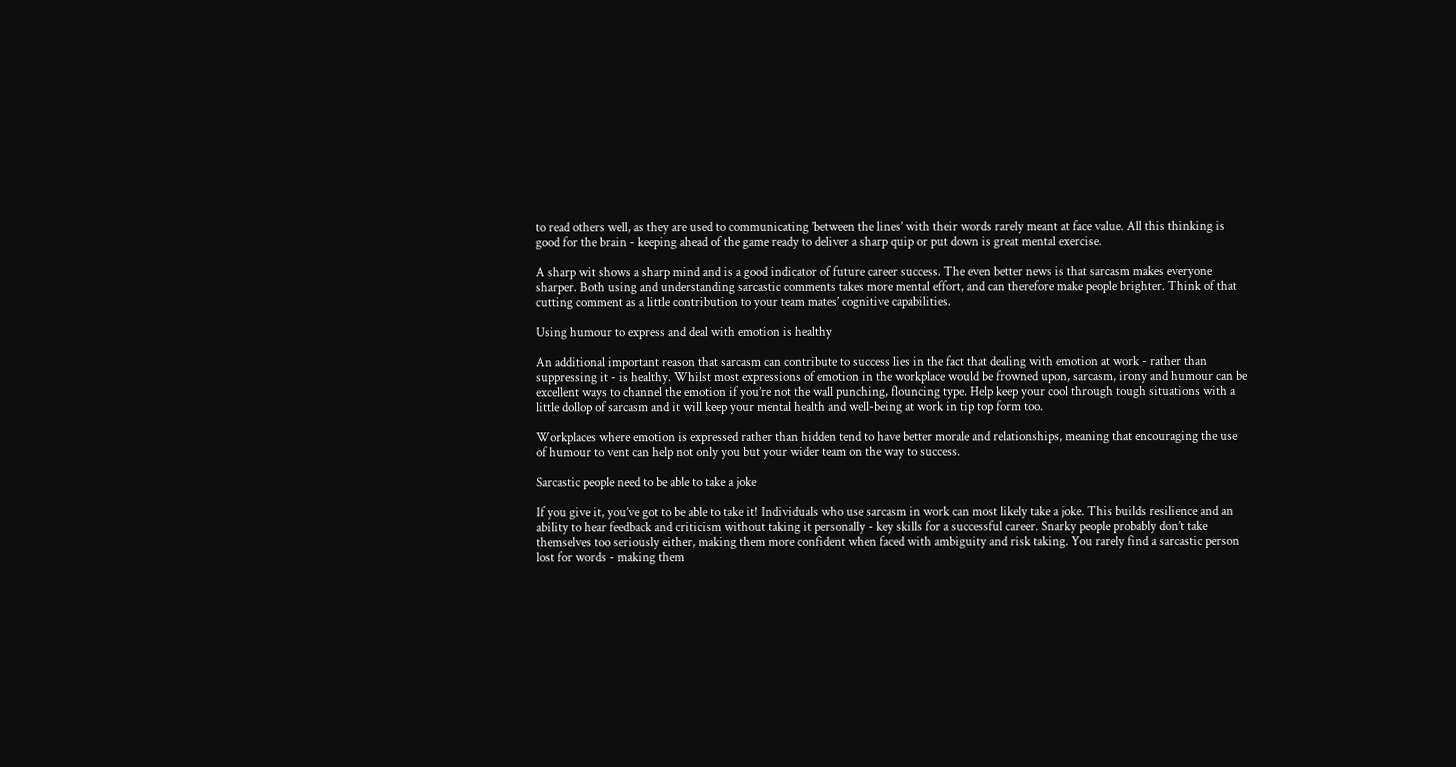to read others well, as they are used to communicating ’between the lines’ with their words rarely meant at face value. All this thinking is good for the brain - keeping ahead of the game ready to deliver a sharp quip or put down is great mental exercise.

A sharp wit shows a sharp mind and is a good indicator of future career success. The even better news is that sarcasm makes everyone sharper. Both using and understanding sarcastic comments takes more mental effort, and can therefore make people brighter. Think of that cutting comment as a little contribution to your team mates’ cognitive capabilities.

Using humour to express and deal with emotion is healthy

An additional important reason that sarcasm can contribute to success lies in the fact that dealing with emotion at work - rather than suppressing it - is healthy. Whilst most expressions of emotion in the workplace would be frowned upon, sarcasm, irony and humour can be excellent ways to channel the emotion if you’re not the wall punching, flouncing type. Help keep your cool through tough situations with a little dollop of sarcasm and it will keep your mental health and well-being at work in tip top form too.

Workplaces where emotion is expressed rather than hidden tend to have better morale and relationships, meaning that encouraging the use of humour to vent can help not only you but your wider team on the way to success.

Sarcastic people need to be able to take a joke

If you give it, you’ve got to be able to take it! Individuals who use sarcasm in work can most likely take a joke. This builds resilience and an ability to hear feedback and criticism without taking it personally - key skills for a successful career. Snarky people probably don’t take themselves too seriously either, making them more confident when faced with ambiguity and risk taking. You rarely find a sarcastic person lost for words - making them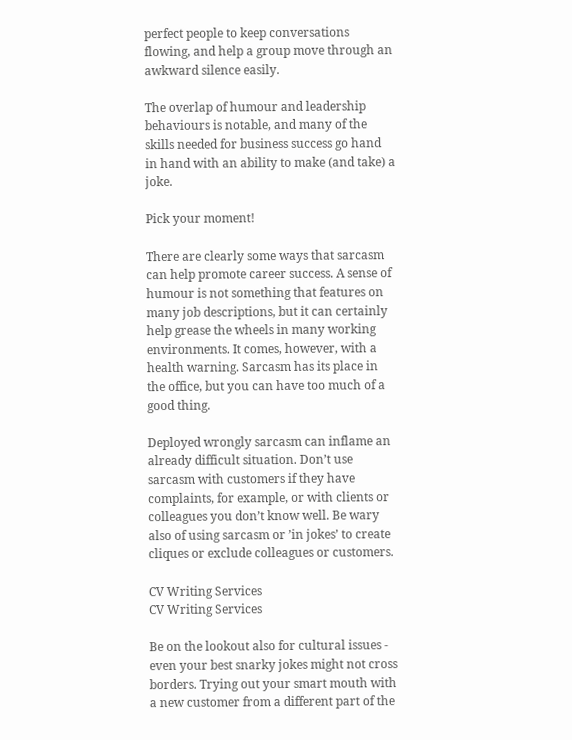perfect people to keep conversations flowing, and help a group move through an awkward silence easily.

The overlap of humour and leadership behaviours is notable, and many of the skills needed for business success go hand in hand with an ability to make (and take) a joke.

Pick your moment!

There are clearly some ways that sarcasm can help promote career success. A sense of humour is not something that features on many job descriptions, but it can certainly help grease the wheels in many working environments. It comes, however, with a health warning. Sarcasm has its place in the office, but you can have too much of a good thing.

Deployed wrongly sarcasm can inflame an already difficult situation. Don’t use sarcasm with customers if they have complaints, for example, or with clients or colleagues you don’t know well. Be wary also of using sarcasm or ’in jokes’ to create cliques or exclude colleagues or customers.

CV Writing Services
CV Writing Services

Be on the lookout also for cultural issues - even your best snarky jokes might not cross borders. Trying out your smart mouth with a new customer from a different part of the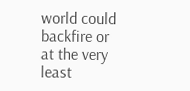world could backfire or at the very least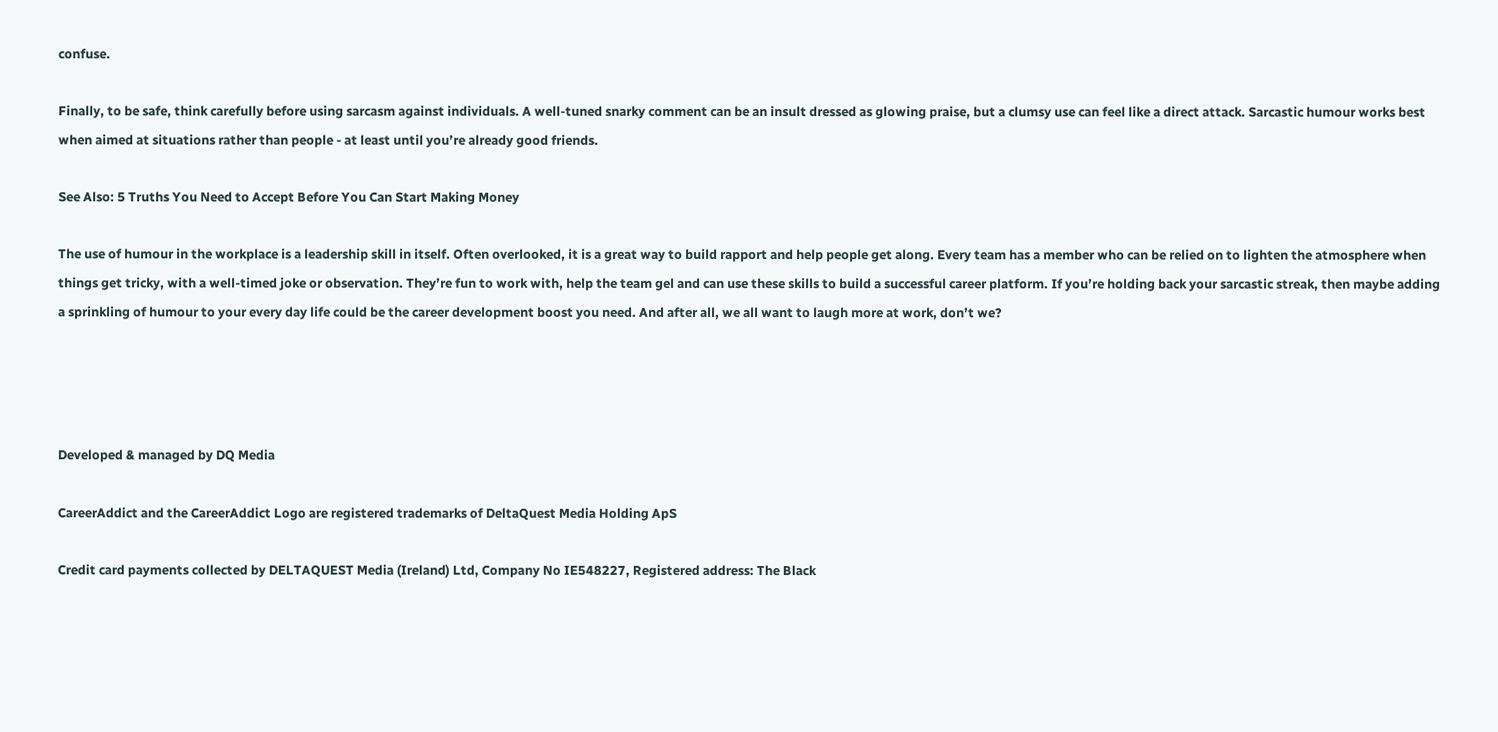confuse.

Finally, to be safe, think carefully before using sarcasm against individuals. A well-tuned snarky comment can be an insult dressed as glowing praise, but a clumsy use can feel like a direct attack. Sarcastic humour works best when aimed at situations rather than people - at least until you’re already good friends.

See Also: 5 Truths You Need to Accept Before You Can Start Making Money

The use of humour in the workplace is a leadership skill in itself. Often overlooked, it is a great way to build rapport and help people get along. Every team has a member who can be relied on to lighten the atmosphere when things get tricky, with a well-timed joke or observation. They’re fun to work with, help the team gel and can use these skills to build a successful career platform. If you’re holding back your sarcastic streak, then maybe adding a sprinkling of humour to your every day life could be the career development boost you need. And after all, we all want to laugh more at work, don’t we?




Developed & managed by DQ Media

CareerAddict and the CareerAddict Logo are registered trademarks of DeltaQuest Media Holding ApS

Credit card payments collected by DELTAQUEST Media (Ireland) Ltd, Company No IE548227, Registered address: The Black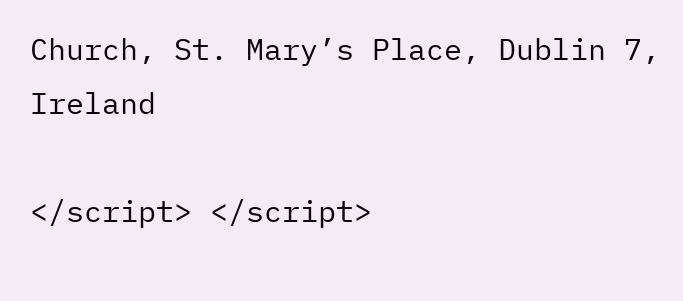Church, St. Mary’s Place, Dublin 7, Ireland

</script> </script>